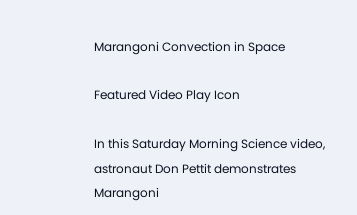Marangoni Convection in Space

Featured Video Play Icon

In this Saturday Morning Science video, astronaut Don Pettit demonstrates Marangoni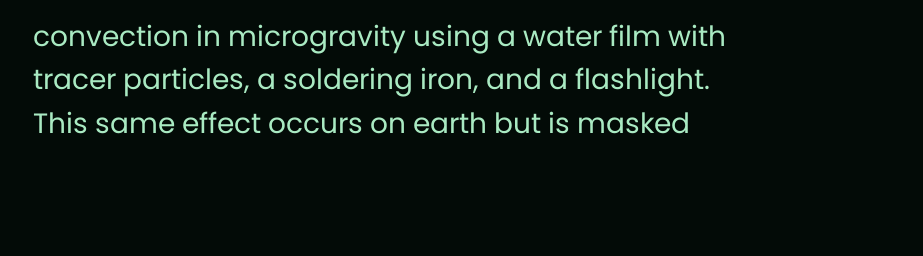convection in microgravity using a water film with tracer particles, a soldering iron, and a flashlight. This same effect occurs on earth but is masked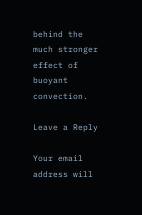behind the much stronger effect of buoyant convection.

Leave a Reply

Your email address will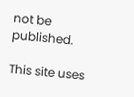not be published.

This site uses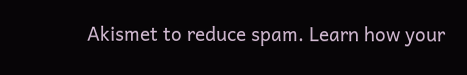Akismet to reduce spam. Learn how your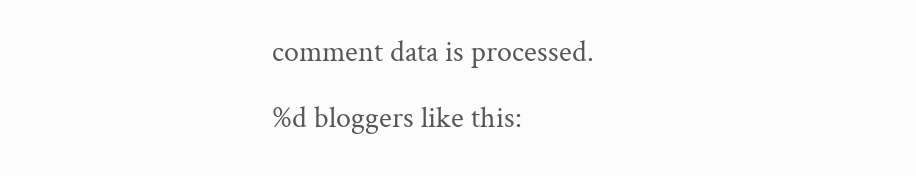comment data is processed.

%d bloggers like this: